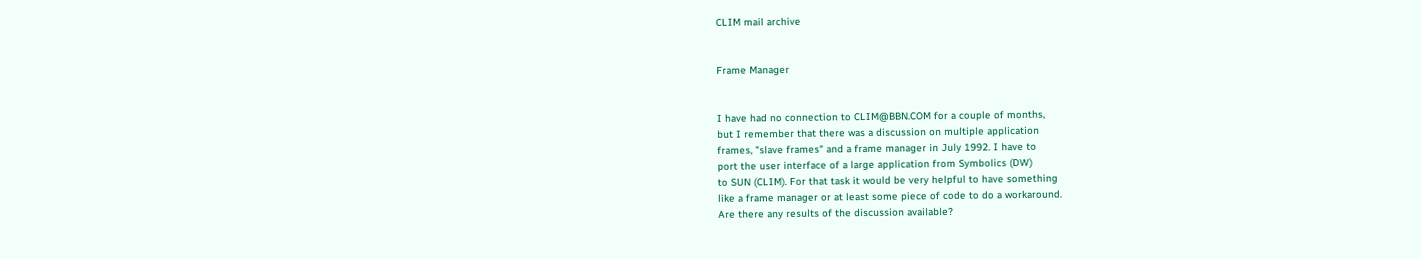CLIM mail archive


Frame Manager


I have had no connection to CLIM@BBN.COM for a couple of months,
but I remember that there was a discussion on multiple application
frames, "slave frames" and a frame manager in July 1992. I have to
port the user interface of a large application from Symbolics (DW)
to SUN (CLIM). For that task it would be very helpful to have something
like a frame manager or at least some piece of code to do a workaround.
Are there any results of the discussion available?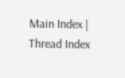Main Index | Thread Index